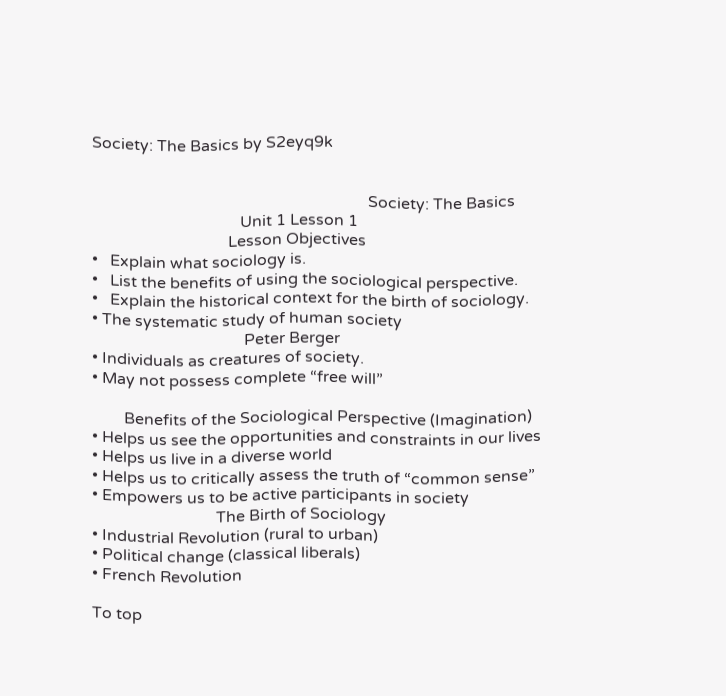Society: The Basics by S2eyq9k


                                                                     Society: The Basics
                                     Unit 1 Lesson 1
                                  Lesson Objectives
•   Explain what sociology is.
•   List the benefits of using the sociological perspective.
•   Explain the historical context for the birth of sociology.
• The systematic study of human society
                                      Peter Berger
• Individuals as creatures of society.
• May not possess complete “free will”

        Benefits of the Sociological Perspective (Imagination)
• Helps us see the opportunities and constraints in our lives
• Helps us live in a diverse world
• Helps us to critically assess the truth of “common sense”
• Empowers us to be active participants in society
                               The Birth of Sociology
• Industrial Revolution (rural to urban)
• Political change (classical liberals)
• French Revolution

To top